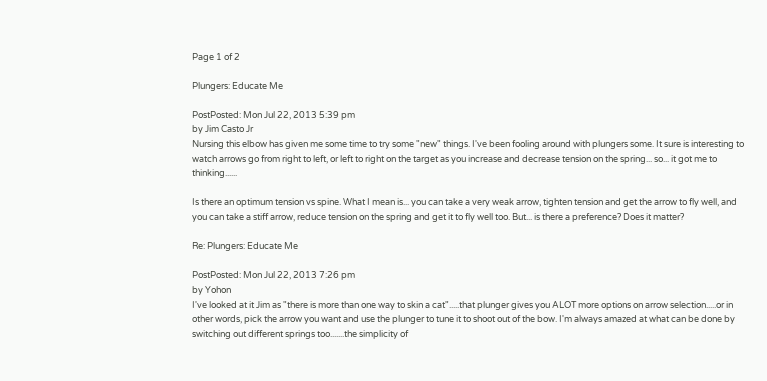Page 1 of 2

Plungers: Educate Me

PostPosted: Mon Jul 22, 2013 5:39 pm
by Jim Casto Jr
Nursing this elbow has given me some time to try some "new" things. I've been fooling around with plungers some. It sure is interesting to watch arrows go from right to left, or left to right on the target as you increase and decrease tension on the spring... so... it got me to thinking......

Is there an optimum tension vs spine. What I mean is... you can take a very weak arrow, tighten tension and get the arrow to fly well, and you can take a stiff arrow, reduce tension on the spring and get it to fly well too. But... is there a preference? Does it matter?

Re: Plungers: Educate Me

PostPosted: Mon Jul 22, 2013 7:26 pm
by Yohon
I've looked at it Jim as "there is more than one way to skin a cat".....that plunger gives you ALOT more options on arrow selection.....or in other words, pick the arrow you want and use the plunger to tune it to shoot out of the bow. I'm always amazed at what can be done by switching out different springs too.......the simplicity of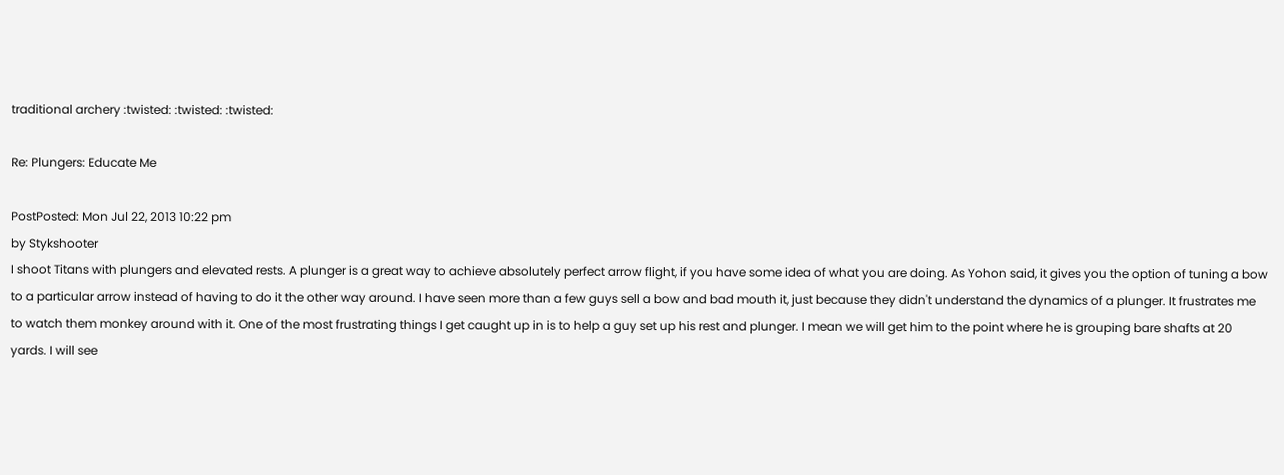traditional archery :twisted: :twisted: :twisted:

Re: Plungers: Educate Me

PostPosted: Mon Jul 22, 2013 10:22 pm
by Stykshooter
I shoot Titans with plungers and elevated rests. A plunger is a great way to achieve absolutely perfect arrow flight, if you have some idea of what you are doing. As Yohon said, it gives you the option of tuning a bow to a particular arrow instead of having to do it the other way around. I have seen more than a few guys sell a bow and bad mouth it, just because they didn't understand the dynamics of a plunger. It frustrates me to watch them monkey around with it. One of the most frustrating things I get caught up in is to help a guy set up his rest and plunger. I mean we will get him to the point where he is grouping bare shafts at 20 yards. I will see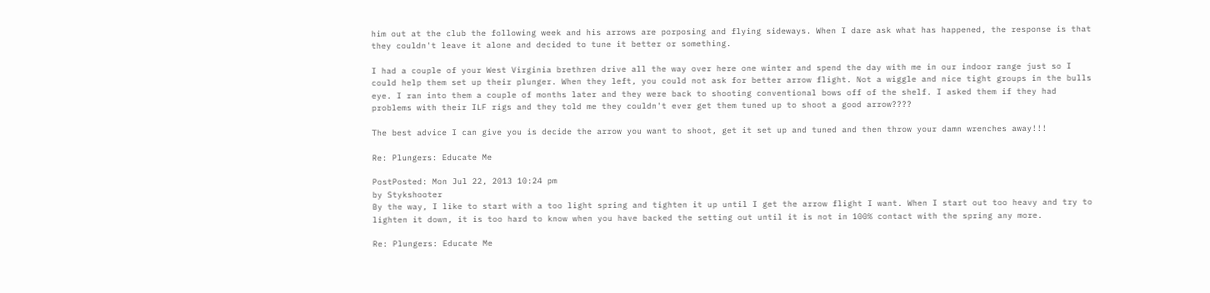him out at the club the following week and his arrows are porposing and flying sideways. When I dare ask what has happened, the response is that they couldn't leave it alone and decided to tune it better or something.

I had a couple of your West Virginia brethren drive all the way over here one winter and spend the day with me in our indoor range just so I could help them set up their plunger. When they left, you could not ask for better arrow flight. Not a wiggle and nice tight groups in the bulls eye. I ran into them a couple of months later and they were back to shooting conventional bows off of the shelf. I asked them if they had problems with their ILF rigs and they told me they couldn't ever get them tuned up to shoot a good arrow????

The best advice I can give you is decide the arrow you want to shoot, get it set up and tuned and then throw your damn wrenches away!!!

Re: Plungers: Educate Me

PostPosted: Mon Jul 22, 2013 10:24 pm
by Stykshooter
By the way, I like to start with a too light spring and tighten it up until I get the arrow flight I want. When I start out too heavy and try to lighten it down, it is too hard to know when you have backed the setting out until it is not in 100% contact with the spring any more.

Re: Plungers: Educate Me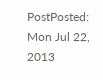PostPosted: Mon Jul 22, 2013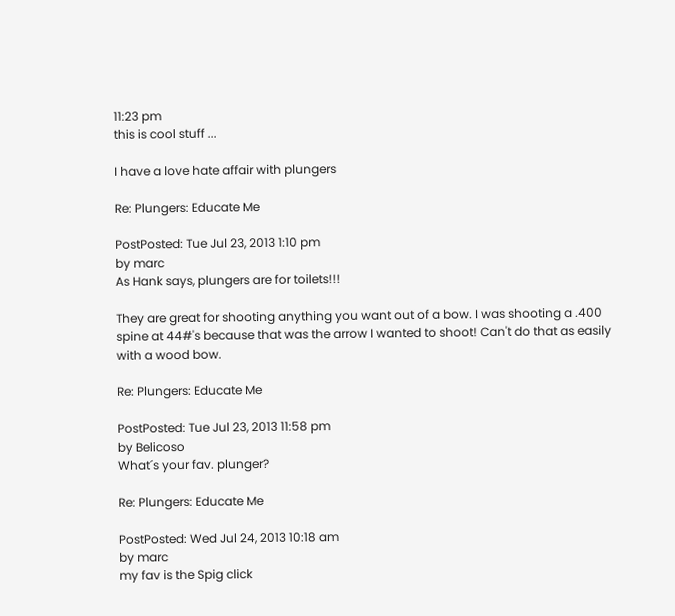11:23 pm
this is cool stuff ...

I have a love hate affair with plungers

Re: Plungers: Educate Me

PostPosted: Tue Jul 23, 2013 1:10 pm
by marc
As Hank says, plungers are for toilets!!!

They are great for shooting anything you want out of a bow. I was shooting a .400 spine at 44#'s because that was the arrow I wanted to shoot! Can't do that as easily with a wood bow.

Re: Plungers: Educate Me

PostPosted: Tue Jul 23, 2013 11:58 pm
by Belicoso
What´s your fav. plunger?

Re: Plungers: Educate Me

PostPosted: Wed Jul 24, 2013 10:18 am
by marc
my fav is the Spig click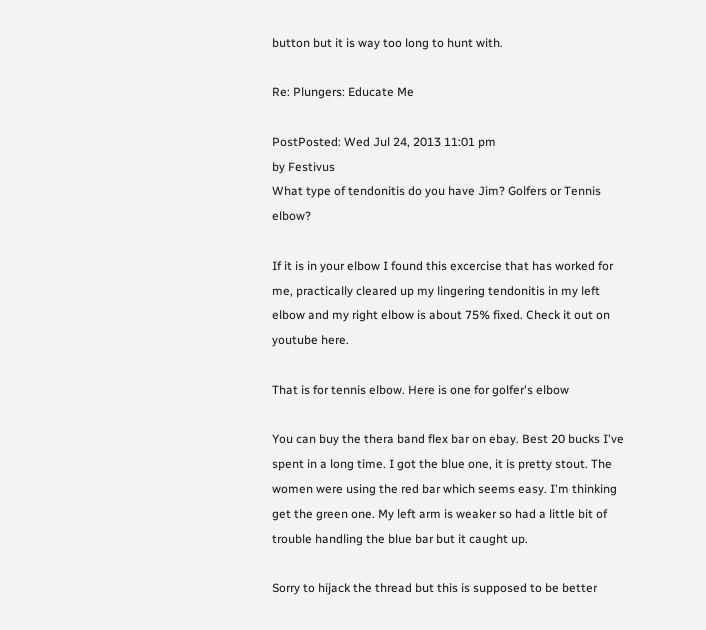button but it is way too long to hunt with.

Re: Plungers: Educate Me

PostPosted: Wed Jul 24, 2013 11:01 pm
by Festivus
What type of tendonitis do you have Jim? Golfers or Tennis elbow?

If it is in your elbow I found this excercise that has worked for me, practically cleared up my lingering tendonitis in my left elbow and my right elbow is about 75% fixed. Check it out on youtube here.

That is for tennis elbow. Here is one for golfer's elbow

You can buy the thera band flex bar on ebay. Best 20 bucks I've spent in a long time. I got the blue one, it is pretty stout. The women were using the red bar which seems easy. I'm thinking get the green one. My left arm is weaker so had a little bit of trouble handling the blue bar but it caught up.

Sorry to hijack the thread but this is supposed to be better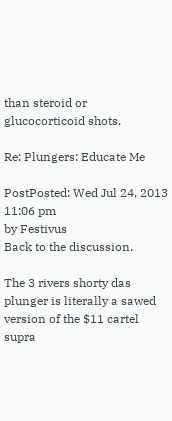than steroid or glucocorticoid shots.

Re: Plungers: Educate Me

PostPosted: Wed Jul 24, 2013 11:06 pm
by Festivus
Back to the discussion.

The 3 rivers shorty das plunger is literally a sawed version of the $11 cartel supra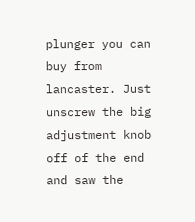plunger you can buy from lancaster. Just unscrew the big adjustment knob off of the end and saw the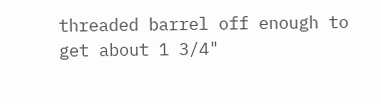threaded barrel off enough to get about 1 3/4"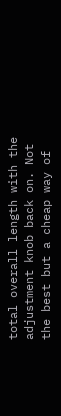total overall length with the adjustment knob back on. Not the best but a cheap way of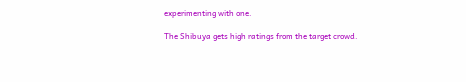experimenting with one.

The Shibuya gets high ratings from the target crowd.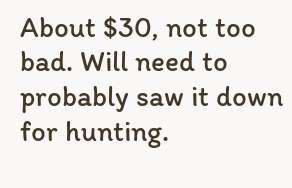About $30, not too bad. Will need to probably saw it down for hunting.